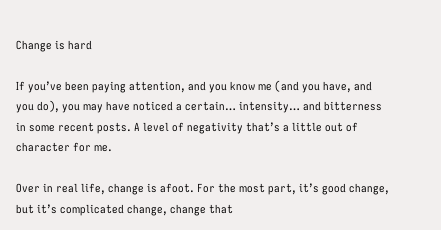Change is hard

If you’ve been paying attention, and you know me (and you have, and you do), you may have noticed a certain… intensity… and bitterness in some recent posts. A level of negativity that’s a little out of character for me.

Over in real life, change is afoot. For the most part, it’s good change, but it’s complicated change, change that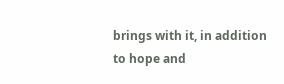brings with it, in addition to hope and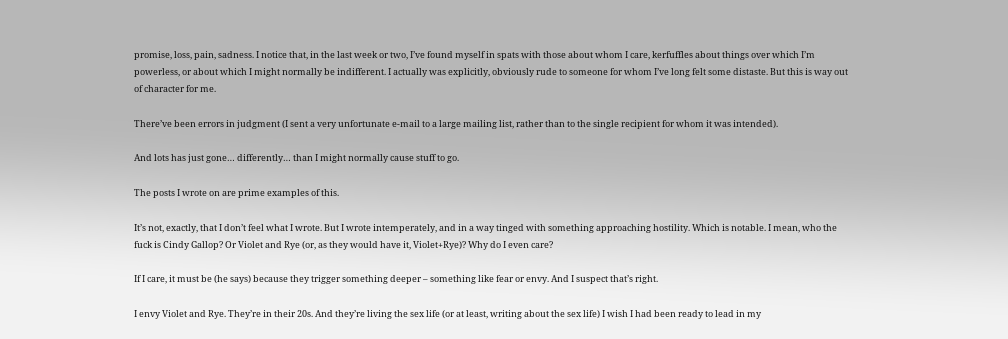promise, loss, pain, sadness. I notice that, in the last week or two, I’ve found myself in spats with those about whom I care, kerfuffles about things over which I’m powerless, or about which I might normally be indifferent. I actually was explicitly, obviously rude to someone for whom I’ve long felt some distaste. But this is way out of character for me.

There’ve been errors in judgment (I sent a very unfortunate e-mail to a large mailing list, rather than to the single recipient for whom it was intended).

And lots has just gone… differently… than I might normally cause stuff to go.

The posts I wrote on are prime examples of this.

It’s not, exactly, that I don’t feel what I wrote. But I wrote intemperately, and in a way tinged with something approaching hostility. Which is notable. I mean, who the fuck is Cindy Gallop? Or Violet and Rye (or, as they would have it, Violet+Rye)? Why do I even care?

If I care, it must be (he says) because they trigger something deeper – something like fear or envy. And I suspect that’s right.

I envy Violet and Rye. They’re in their 20s. And they’re living the sex life (or at least, writing about the sex life) I wish I had been ready to lead in my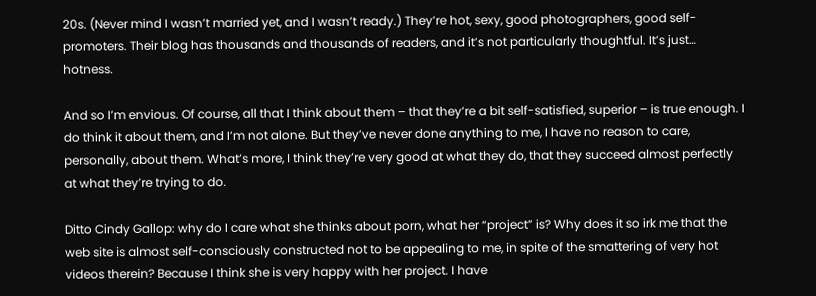20s. (Never mind I wasn’t married yet, and I wasn’t ready.) They’re hot, sexy, good photographers, good self-promoters. Their blog has thousands and thousands of readers, and it’s not particularly thoughtful. It’s just… hotness.

And so I’m envious. Of course, all that I think about them – that they’re a bit self-satisfied, superior – is true enough. I do think it about them, and I’m not alone. But they’ve never done anything to me, I have no reason to care, personally, about them. What’s more, I think they’re very good at what they do, that they succeed almost perfectly at what they’re trying to do.

Ditto Cindy Gallop: why do I care what she thinks about porn, what her “project” is? Why does it so irk me that the web site is almost self-consciously constructed not to be appealing to me, in spite of the smattering of very hot videos therein? Because I think she is very happy with her project. I have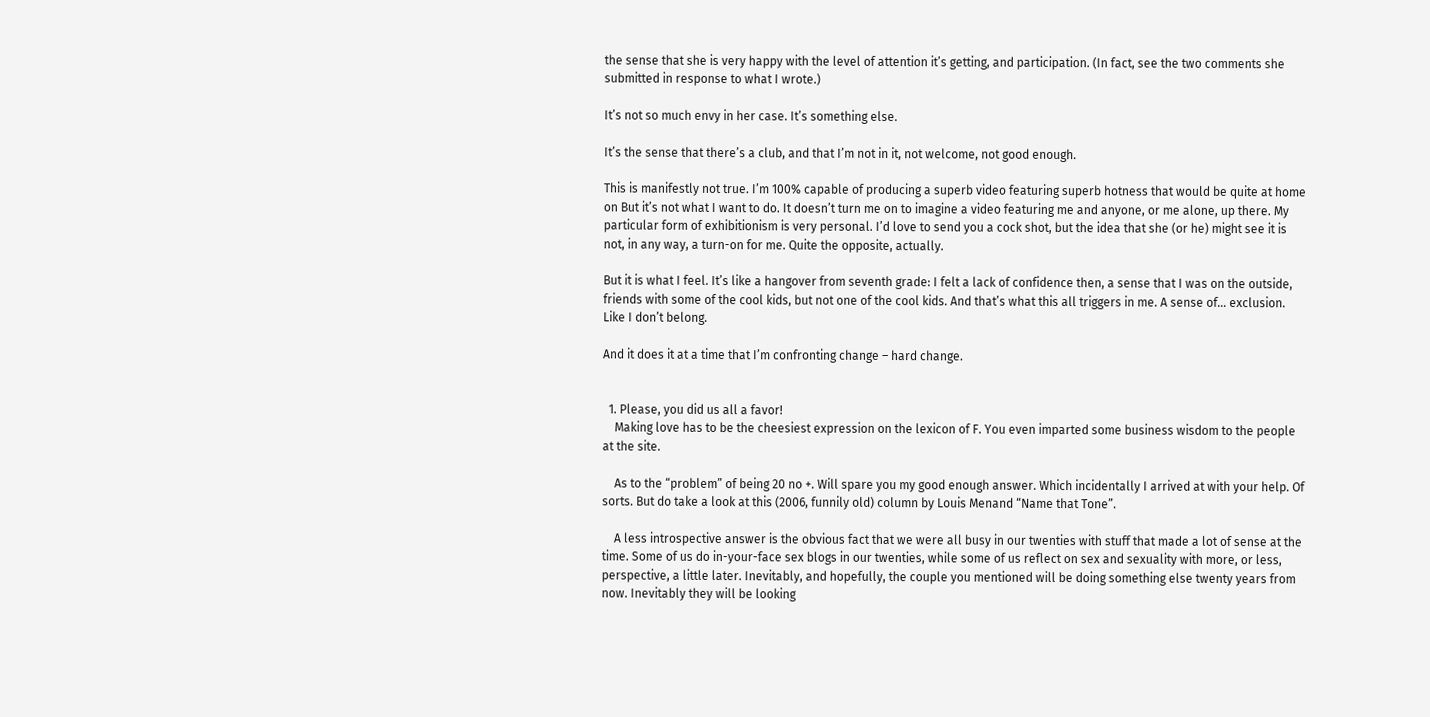the sense that she is very happy with the level of attention it’s getting, and participation. (In fact, see the two comments she submitted in response to what I wrote.)

It’s not so much envy in her case. It’s something else.

It’s the sense that there’s a club, and that I’m not in it, not welcome, not good enough.

This is manifestly not true. I’m 100% capable of producing a superb video featuring superb hotness that would be quite at home on But it’s not what I want to do. It doesn’t turn me on to imagine a video featuring me and anyone, or me alone, up there. My particular form of exhibitionism is very personal. I’d love to send you a cock shot, but the idea that she (or he) might see it is not, in any way, a turn-on for me. Quite the opposite, actually.

But it is what I feel. It’s like a hangover from seventh grade: I felt a lack of confidence then, a sense that I was on the outside, friends with some of the cool kids, but not one of the cool kids. And that’s what this all triggers in me. A sense of… exclusion. Like I don’t belong.

And it does it at a time that I’m confronting change – hard change.


  1. Please, you did us all a favor!
    Making love has to be the cheesiest expression on the lexicon of F. You even imparted some business wisdom to the people at the site.

    As to the “problem” of being 20 no +. Will spare you my good enough answer. Which incidentally I arrived at with your help. Of sorts. But do take a look at this (2006, funnily old) column by Louis Menand “Name that Tone”.

    A less introspective answer is the obvious fact that we were all busy in our twenties with stuff that made a lot of sense at the time. Some of us do in-your-face sex blogs in our twenties, while some of us reflect on sex and sexuality with more, or less, perspective, a little later. Inevitably, and hopefully, the couple you mentioned will be doing something else twenty years from now. Inevitably they will be looking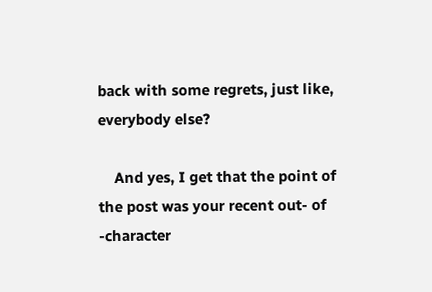back with some regrets, just like, everybody else?

    And yes, I get that the point of the post was your recent out- of -character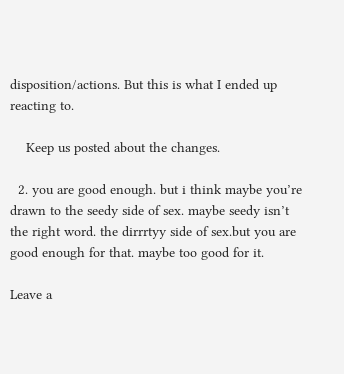disposition/actions. But this is what I ended up reacting to.

    Keep us posted about the changes.

  2. you are good enough. but i think maybe you’re drawn to the seedy side of sex. maybe seedy isn’t the right word. the dirrrtyy side of sex.but you are good enough for that. maybe too good for it.

Leave a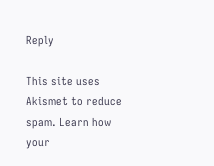Reply

This site uses Akismet to reduce spam. Learn how your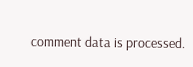comment data is processed.